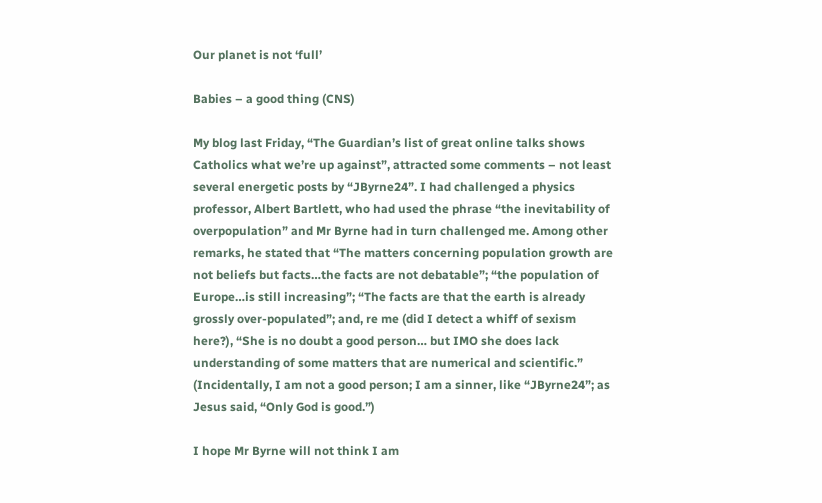Our planet is not ‘full’

Babies – a good thing (CNS)

My blog last Friday, “The Guardian’s list of great online talks shows Catholics what we’re up against”, attracted some comments – not least several energetic posts by “JByrne24”. I had challenged a physics professor, Albert Bartlett, who had used the phrase “the inevitability of overpopulation” and Mr Byrne had in turn challenged me. Among other remarks, he stated that “The matters concerning population growth are not beliefs but facts…the facts are not debatable”; “the population of Europe…is still increasing”; “The facts are that the earth is already grossly over-populated”; and, re me (did I detect a whiff of sexism here?), “She is no doubt a good person… but IMO she does lack understanding of some matters that are numerical and scientific.” (Incidentally, I am not a good person; I am a sinner, like “JByrne24”; as Jesus said, “Only God is good.”)

I hope Mr Byrne will not think I am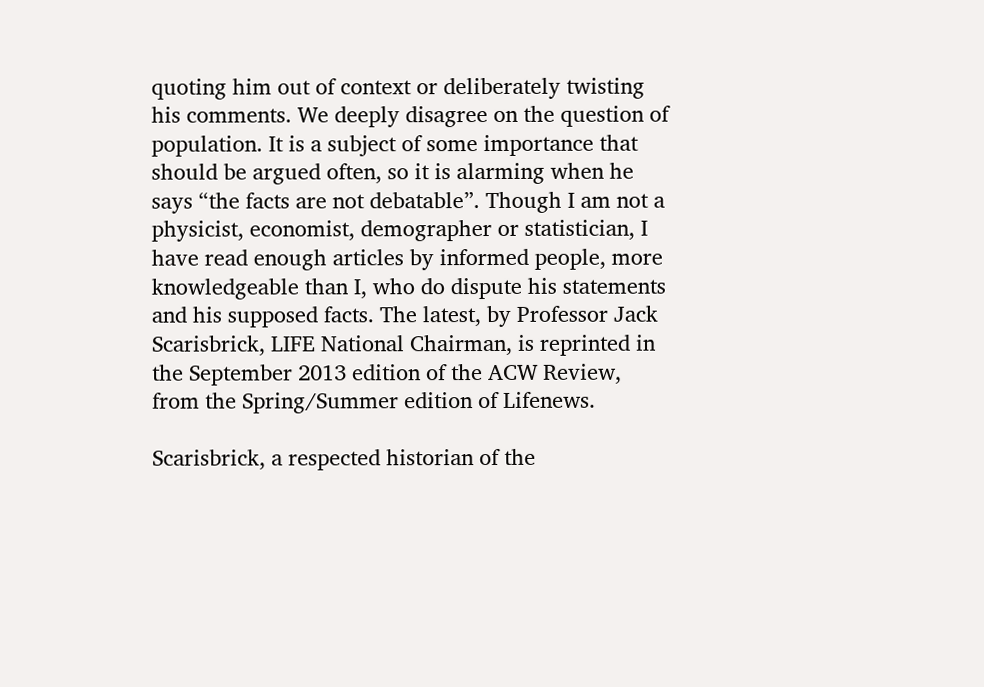quoting him out of context or deliberately twisting his comments. We deeply disagree on the question of population. It is a subject of some importance that should be argued often, so it is alarming when he says “the facts are not debatable”. Though I am not a physicist, economist, demographer or statistician, I have read enough articles by informed people, more knowledgeable than I, who do dispute his statements and his supposed facts. The latest, by Professor Jack Scarisbrick, LIFE National Chairman, is reprinted in the September 2013 edition of the ACW Review, from the Spring/Summer edition of Lifenews.

Scarisbrick, a respected historian of the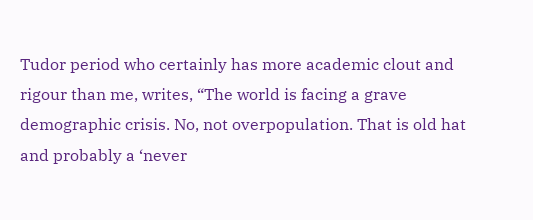Tudor period who certainly has more academic clout and rigour than me, writes, “The world is facing a grave demographic crisis. No, not overpopulation. That is old hat and probably a ‘never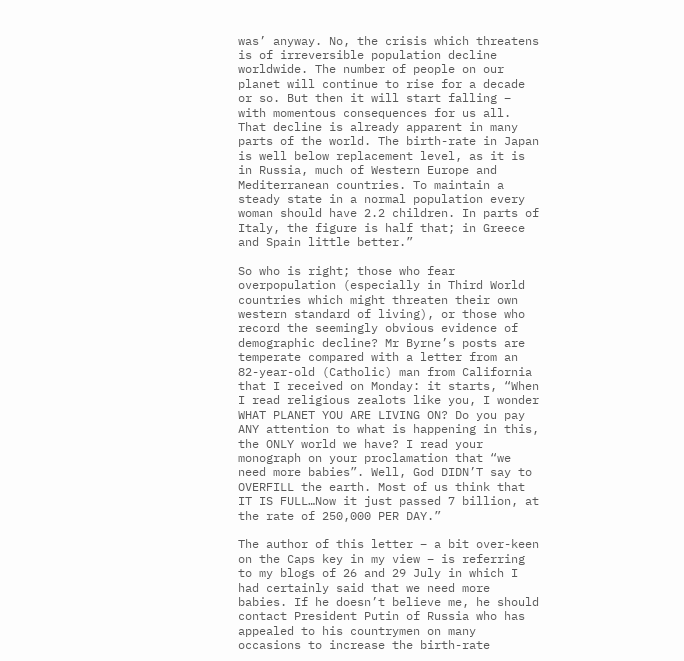was’ anyway. No, the crisis which threatens is of irreversible population decline worldwide. The number of people on our planet will continue to rise for a decade or so. But then it will start falling – with momentous consequences for us all. That decline is already apparent in many parts of the world. The birth-rate in Japan is well below replacement level, as it is in Russia, much of Western Europe and Mediterranean countries. To maintain a steady state in a normal population every woman should have 2.2 children. In parts of Italy, the figure is half that; in Greece and Spain little better.”

So who is right; those who fear overpopulation (especially in Third World countries which might threaten their own western standard of living), or those who record the seemingly obvious evidence of demographic decline? Mr Byrne’s posts are temperate compared with a letter from an 82-year-old (Catholic) man from California that I received on Monday: it starts, “When I read religious zealots like you, I wonder WHAT PLANET YOU ARE LIVING ON? Do you pay ANY attention to what is happening in this, the ONLY world we have? I read your monograph on your proclamation that “we need more babies”. Well, God DIDN’T say to OVERFILL the earth. Most of us think that IT IS FULL…Now it just passed 7 billion, at the rate of 250,000 PER DAY.”

The author of this letter – a bit over-keen on the Caps key in my view – is referring to my blogs of 26 and 29 July in which I had certainly said that we need more babies. If he doesn’t believe me, he should contact President Putin of Russia who has appealed to his countrymen on many occasions to increase the birth-rate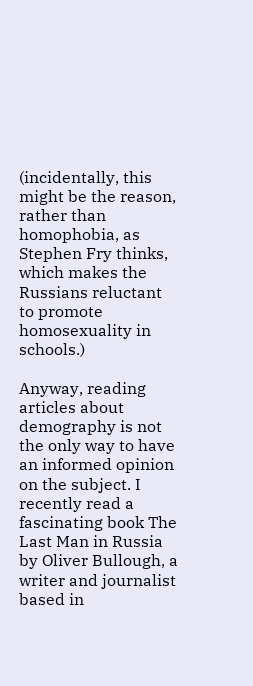(incidentally, this might be the reason, rather than homophobia, as Stephen Fry thinks, which makes the Russians reluctant to promote homosexuality in schools.)

Anyway, reading articles about demography is not the only way to have an informed opinion on the subject. I recently read a fascinating book The Last Man in Russia by Oliver Bullough, a writer and journalist based in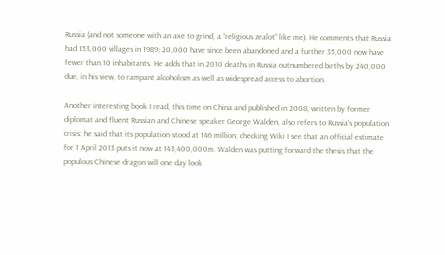Russia (and not someone with an axe to grind, a “religious zealot” like me). He comments that Russia had 153,000 villages in 1989; 20,000 have since been abandoned and a further 35,000 now have fewer than 10 inhabitants. He adds that in 2010 deaths in Russia outnumbered births by 240,000 due, in his view, to rampant alcoholism as well as widespread access to abortion.

Another interesting book I read, this time on China and published in 2008, written by former diplomat and fluent Russian and Chinese speaker George Walden, also refers to Russia’s population crisis: he said that its population stood at 146 million; checking Wiki I see that an official estimate for 1 April 2013 puts it now at 143,400,000m. Walden was putting forward the thesis that the populous Chinese dragon will one day look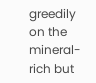greedily on the mineral-rich but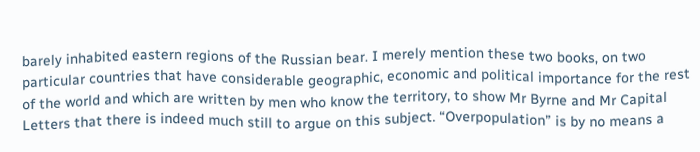barely inhabited eastern regions of the Russian bear. I merely mention these two books, on two particular countries that have considerable geographic, economic and political importance for the rest of the world and which are written by men who know the territory, to show Mr Byrne and Mr Capital Letters that there is indeed much still to argue on this subject. “Overpopulation” is by no means a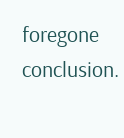foregone conclusion.